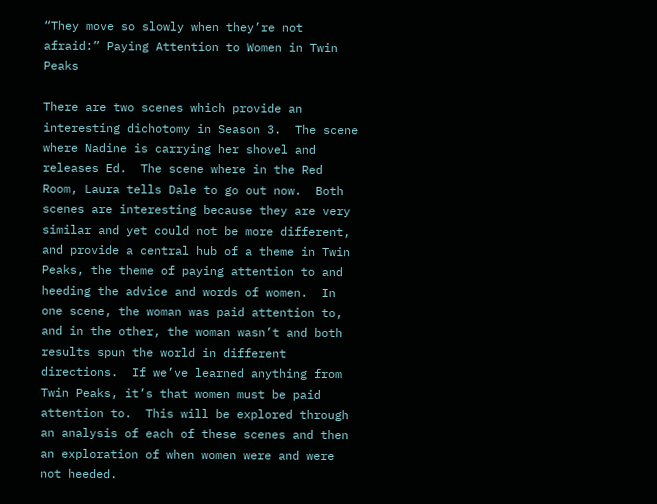“They move so slowly when they’re not afraid:” Paying Attention to Women in Twin Peaks

There are two scenes which provide an interesting dichotomy in Season 3.  The scene where Nadine is carrying her shovel and releases Ed.  The scene where in the Red Room, Laura tells Dale to go out now.  Both scenes are interesting because they are very similar and yet could not be more different, and provide a central hub of a theme in Twin Peaks, the theme of paying attention to and heeding the advice and words of women.  In one scene, the woman was paid attention to, and in the other, the woman wasn’t and both results spun the world in different directions.  If we’ve learned anything from Twin Peaks, it’s that women must be paid attention to.  This will be explored through an analysis of each of these scenes and then an exploration of when women were and were not heeded.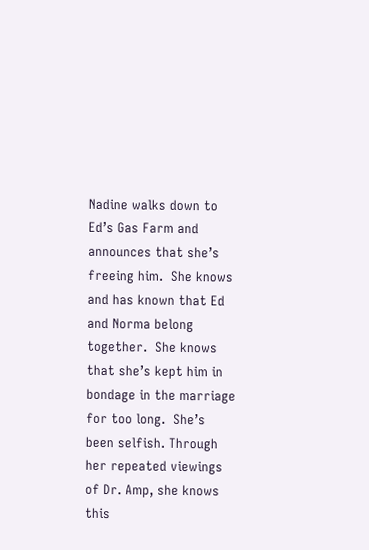Nadine walks down to Ed’s Gas Farm and announces that she’s freeing him.  She knows and has known that Ed and Norma belong together.  She knows that she’s kept him in bondage in the marriage for too long.  She’s been selfish. Through her repeated viewings of Dr. Amp, she knows this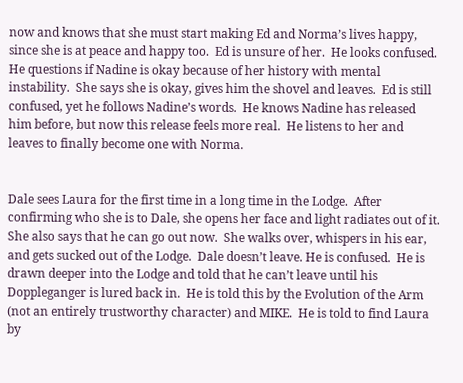now and knows that she must start making Ed and Norma’s lives happy, since she is at peace and happy too.  Ed is unsure of her.  He looks confused.  He questions if Nadine is okay because of her history with mental instability.  She says she is okay, gives him the shovel and leaves.  Ed is still confused, yet he follows Nadine’s words.  He knows Nadine has released him before, but now this release feels more real.  He listens to her and leaves to finally become one with Norma.


Dale sees Laura for the first time in a long time in the Lodge.  After confirming who she is to Dale, she opens her face and light radiates out of it.  She also says that he can go out now.  She walks over, whispers in his ear, and gets sucked out of the Lodge.  Dale doesn’t leave. He is confused.  He is drawn deeper into the Lodge and told that he can’t leave until his Doppleganger is lured back in.  He is told this by the Evolution of the Arm (not an entirely trustworthy character) and MIKE.  He is told to find Laura by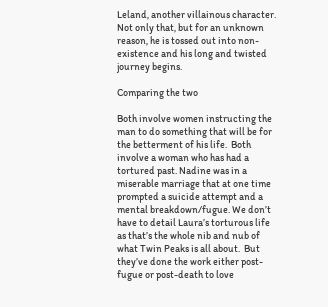Leland, another villainous character.  Not only that, but for an unknown reason, he is tossed out into non-existence and his long and twisted journey begins.

Comparing the two

Both involve women instructing the man to do something that will be for the betterment of his life.  Both involve a woman who has had a tortured past. Nadine was in a miserable marriage that at one time prompted a suicide attempt and a mental breakdown/fugue. We don’t have to detail Laura’s torturous life as that’s the whole nib and nub of what Twin Peaks is all about.  But they’ve done the work either post-fugue or post-death to love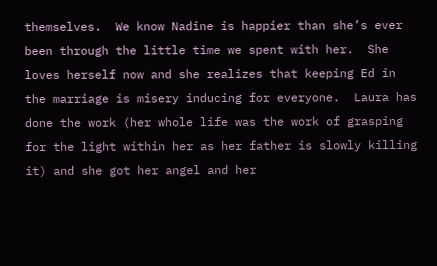themselves.  We know Nadine is happier than she’s ever been through the little time we spent with her.  She loves herself now and she realizes that keeping Ed in the marriage is misery inducing for everyone.  Laura has done the work (her whole life was the work of grasping for the light within her as her father is slowly killing it) and she got her angel and her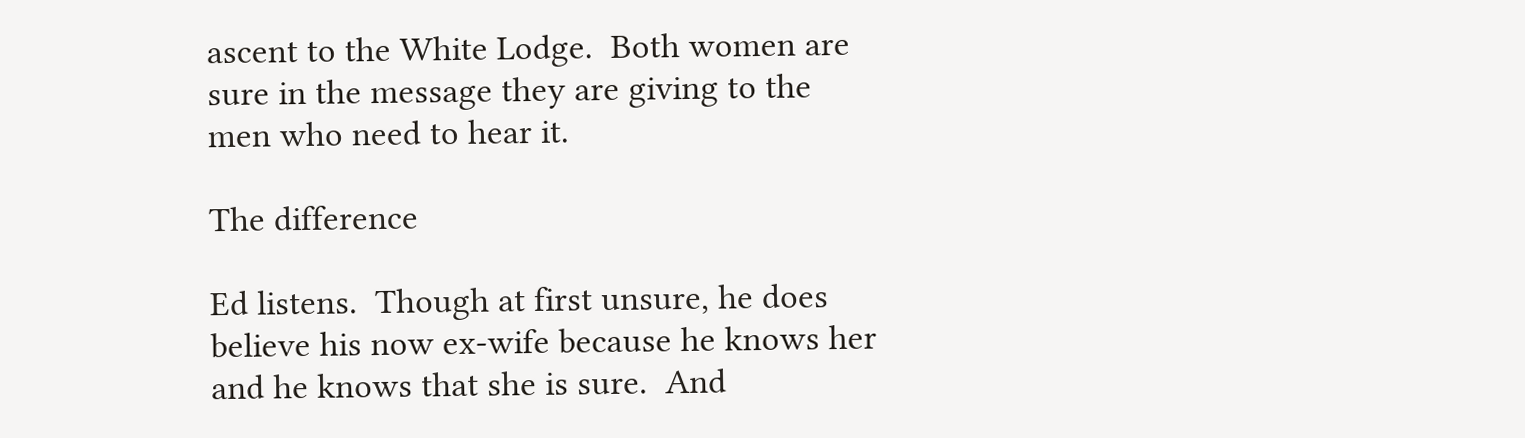ascent to the White Lodge.  Both women are sure in the message they are giving to the men who need to hear it.

The difference

Ed listens.  Though at first unsure, he does believe his now ex-wife because he knows her and he knows that she is sure.  And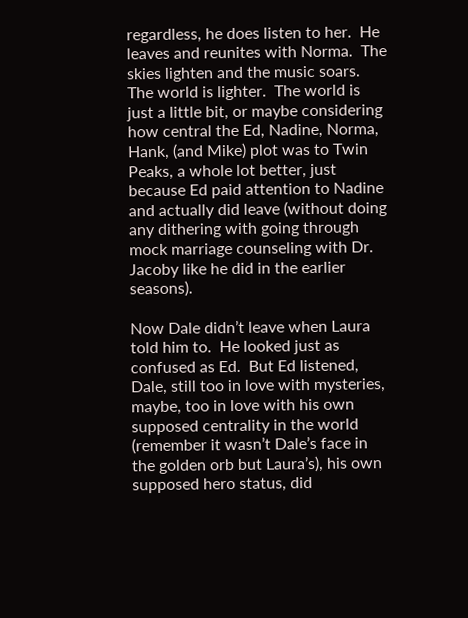regardless, he does listen to her.  He leaves and reunites with Norma.  The skies lighten and the music soars. The world is lighter.  The world is just a little bit, or maybe considering how central the Ed, Nadine, Norma, Hank, (and Mike) plot was to Twin Peaks, a whole lot better, just because Ed paid attention to Nadine and actually did leave (without doing any dithering with going through mock marriage counseling with Dr. Jacoby like he did in the earlier seasons).

Now Dale didn’t leave when Laura told him to.  He looked just as confused as Ed.  But Ed listened, Dale, still too in love with mysteries, maybe, too in love with his own supposed centrality in the world (remember it wasn’t Dale’s face in the golden orb but Laura’s), his own supposed hero status, did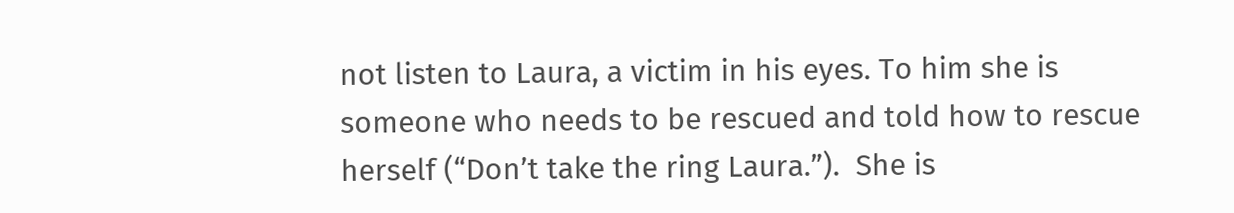not listen to Laura, a victim in his eyes. To him she is someone who needs to be rescued and told how to rescue herself (“Don’t take the ring Laura.”).  She is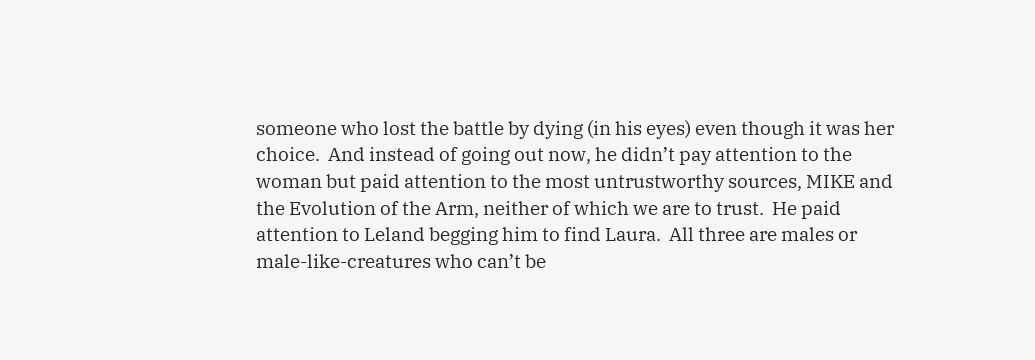someone who lost the battle by dying (in his eyes) even though it was her choice.  And instead of going out now, he didn’t pay attention to the woman but paid attention to the most untrustworthy sources, MIKE and the Evolution of the Arm, neither of which we are to trust.  He paid attention to Leland begging him to find Laura.  All three are males or male-like-creatures who can’t be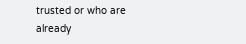trusted or who are already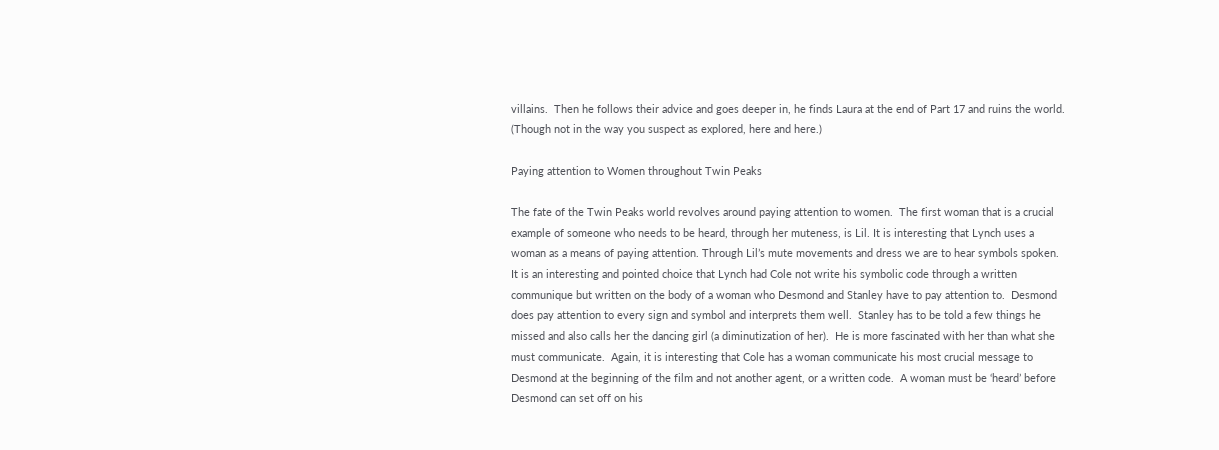villains.  Then he follows their advice and goes deeper in, he finds Laura at the end of Part 17 and ruins the world.  (Though not in the way you suspect as explored, here and here.)

Paying attention to Women throughout Twin Peaks

The fate of the Twin Peaks world revolves around paying attention to women.  The first woman that is a crucial example of someone who needs to be heard, through her muteness, is Lil. It is interesting that Lynch uses a woman as a means of paying attention. Through Lil’s mute movements and dress we are to hear symbols spoken.  It is an interesting and pointed choice that Lynch had Cole not write his symbolic code through a written communique but written on the body of a woman who Desmond and Stanley have to pay attention to.  Desmond does pay attention to every sign and symbol and interprets them well.  Stanley has to be told a few things he missed and also calls her the dancing girl (a diminutization of her).  He is more fascinated with her than what she must communicate.  Again, it is interesting that Cole has a woman communicate his most crucial message to Desmond at the beginning of the film and not another agent, or a written code.  A woman must be ‘heard’ before Desmond can set off on his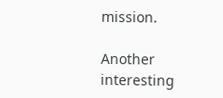mission.

Another interesting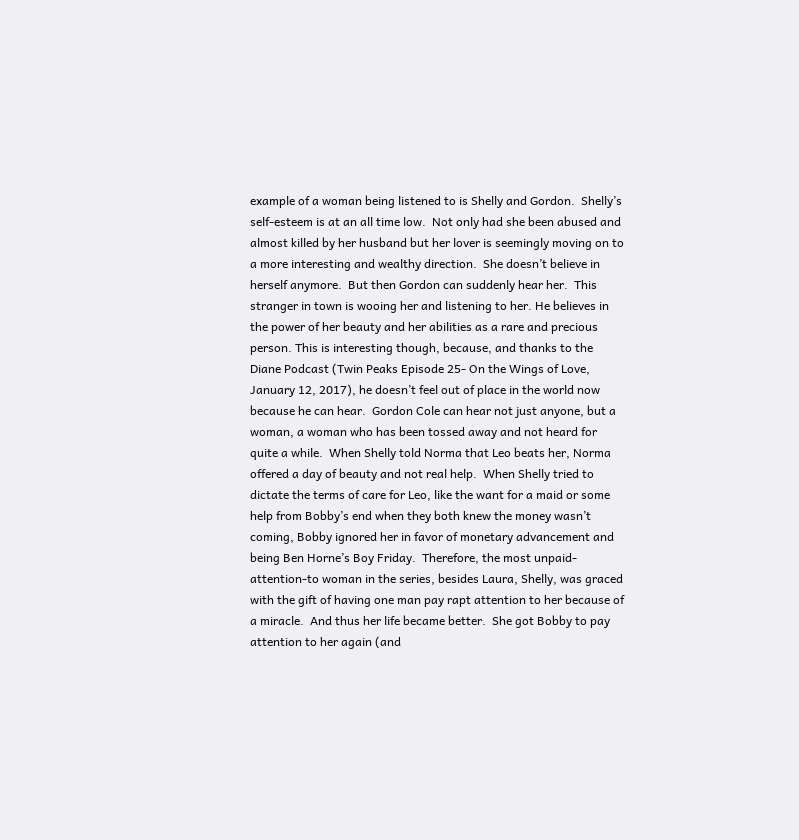example of a woman being listened to is Shelly and Gordon.  Shelly’s self-esteem is at an all time low.  Not only had she been abused and almost killed by her husband but her lover is seemingly moving on to a more interesting and wealthy direction.  She doesn’t believe in herself anymore.  But then Gordon can suddenly hear her.  This stranger in town is wooing her and listening to her. He believes in the power of her beauty and her abilities as a rare and precious person. This is interesting though, because, and thanks to the Diane Podcast (Twin Peaks Episode 25- On the Wings of Love, January 12, 2017), he doesn’t feel out of place in the world now because he can hear.  Gordon Cole can hear not just anyone, but a woman, a woman who has been tossed away and not heard for quite a while.  When Shelly told Norma that Leo beats her, Norma offered a day of beauty and not real help.  When Shelly tried to dictate the terms of care for Leo, like the want for a maid or some help from Bobby’s end when they both knew the money wasn’t coming, Bobby ignored her in favor of monetary advancement and being Ben Horne’s Boy Friday.  Therefore, the most unpaid-attention-to woman in the series, besides Laura, Shelly, was graced with the gift of having one man pay rapt attention to her because of a miracle.  And thus her life became better.  She got Bobby to pay attention to her again (and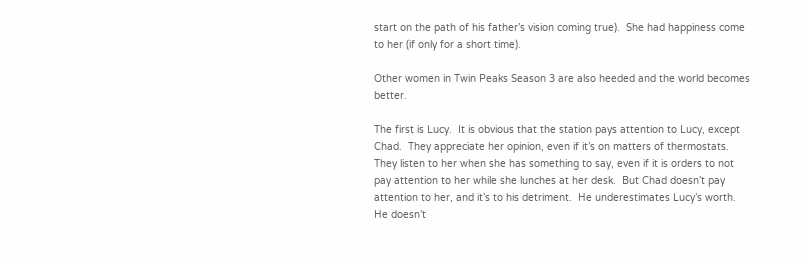start on the path of his father’s vision coming true).  She had happiness come to her (if only for a short time).

Other women in Twin Peaks Season 3 are also heeded and the world becomes better.

The first is Lucy.  It is obvious that the station pays attention to Lucy, except Chad.  They appreciate her opinion, even if it’s on matters of thermostats.  They listen to her when she has something to say, even if it is orders to not pay attention to her while she lunches at her desk.  But Chad doesn’t pay attention to her, and it’s to his detriment.  He underestimates Lucy’s worth. He doesn’t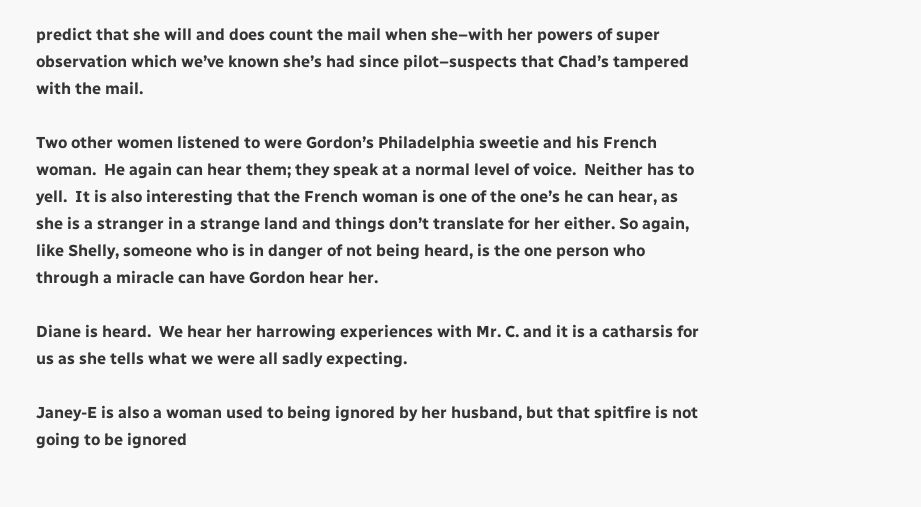predict that she will and does count the mail when she–with her powers of super observation which we’ve known she’s had since pilot–suspects that Chad’s tampered with the mail.

Two other women listened to were Gordon’s Philadelphia sweetie and his French woman.  He again can hear them; they speak at a normal level of voice.  Neither has to yell.  It is also interesting that the French woman is one of the one’s he can hear, as she is a stranger in a strange land and things don’t translate for her either. So again, like Shelly, someone who is in danger of not being heard, is the one person who through a miracle can have Gordon hear her.

Diane is heard.  We hear her harrowing experiences with Mr. C. and it is a catharsis for us as she tells what we were all sadly expecting.

Janey-E is also a woman used to being ignored by her husband, but that spitfire is not going to be ignored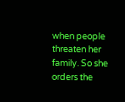when people threaten her family. So she orders the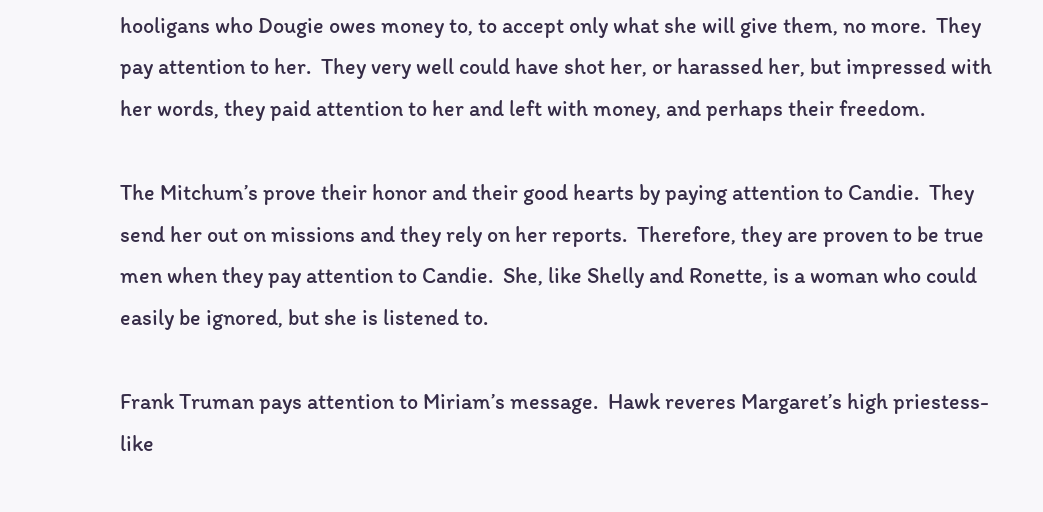hooligans who Dougie owes money to, to accept only what she will give them, no more.  They pay attention to her.  They very well could have shot her, or harassed her, but impressed with her words, they paid attention to her and left with money, and perhaps their freedom.

The Mitchum’s prove their honor and their good hearts by paying attention to Candie.  They send her out on missions and they rely on her reports.  Therefore, they are proven to be true men when they pay attention to Candie.  She, like Shelly and Ronette, is a woman who could easily be ignored, but she is listened to.

Frank Truman pays attention to Miriam’s message.  Hawk reveres Margaret’s high priestess-like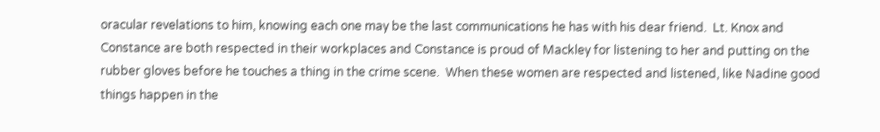oracular revelations to him, knowing each one may be the last communications he has with his dear friend.  Lt. Knox and Constance are both respected in their workplaces and Constance is proud of Mackley for listening to her and putting on the rubber gloves before he touches a thing in the crime scene.  When these women are respected and listened, like Nadine good things happen in the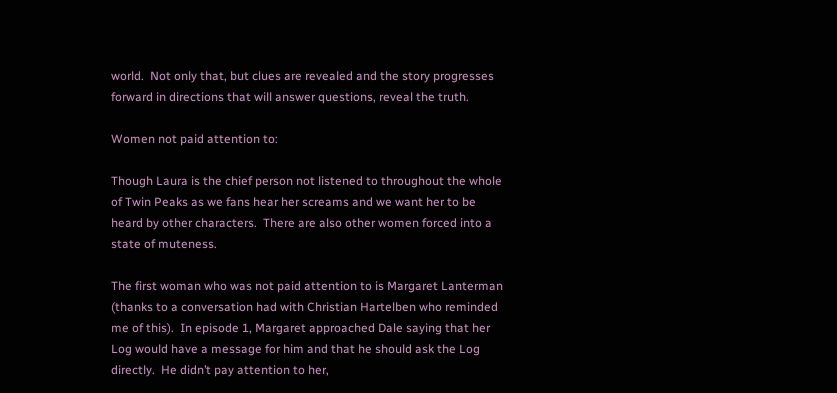world.  Not only that, but clues are revealed and the story progresses forward in directions that will answer questions, reveal the truth.

Women not paid attention to:

Though Laura is the chief person not listened to throughout the whole of Twin Peaks as we fans hear her screams and we want her to be heard by other characters.  There are also other women forced into a state of muteness.

The first woman who was not paid attention to is Margaret Lanterman (thanks to a conversation had with Christian Hartelben who reminded me of this).  In episode 1, Margaret approached Dale saying that her Log would have a message for him and that he should ask the Log directly.  He didn’t pay attention to her,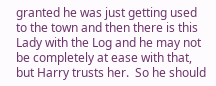granted he was just getting used to the town and then there is this Lady with the Log and he may not be completely at ease with that, but Harry trusts her.  So he should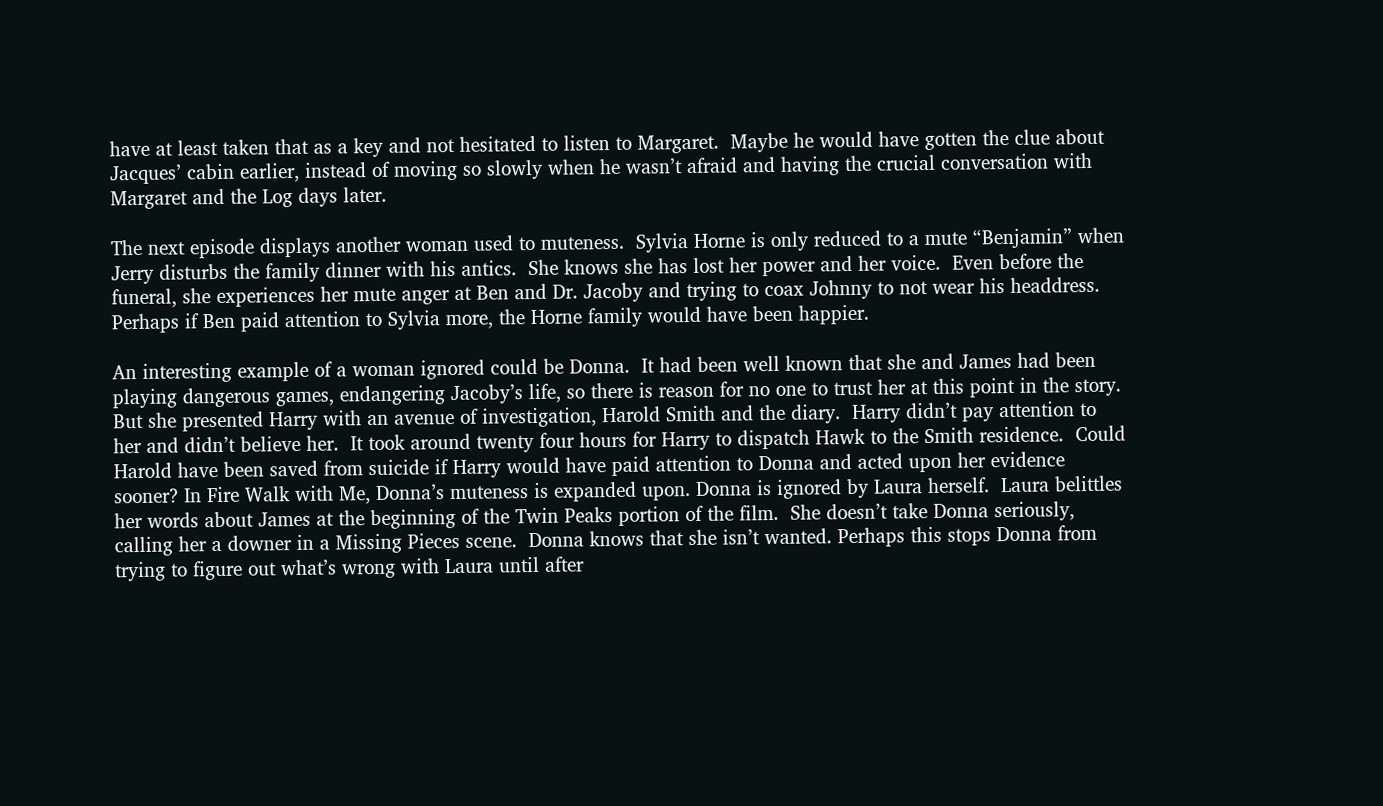have at least taken that as a key and not hesitated to listen to Margaret.  Maybe he would have gotten the clue about Jacques’ cabin earlier, instead of moving so slowly when he wasn’t afraid and having the crucial conversation with Margaret and the Log days later.

The next episode displays another woman used to muteness.  Sylvia Horne is only reduced to a mute “Benjamin” when Jerry disturbs the family dinner with his antics.  She knows she has lost her power and her voice.  Even before the funeral, she experiences her mute anger at Ben and Dr. Jacoby and trying to coax Johnny to not wear his headdress.  Perhaps if Ben paid attention to Sylvia more, the Horne family would have been happier.

An interesting example of a woman ignored could be Donna.  It had been well known that she and James had been playing dangerous games, endangering Jacoby’s life, so there is reason for no one to trust her at this point in the story.  But she presented Harry with an avenue of investigation, Harold Smith and the diary.  Harry didn’t pay attention to her and didn’t believe her.  It took around twenty four hours for Harry to dispatch Hawk to the Smith residence.  Could Harold have been saved from suicide if Harry would have paid attention to Donna and acted upon her evidence sooner? In Fire Walk with Me, Donna’s muteness is expanded upon. Donna is ignored by Laura herself.  Laura belittles her words about James at the beginning of the Twin Peaks portion of the film.  She doesn’t take Donna seriously, calling her a downer in a Missing Pieces scene.  Donna knows that she isn’t wanted. Perhaps this stops Donna from trying to figure out what’s wrong with Laura until after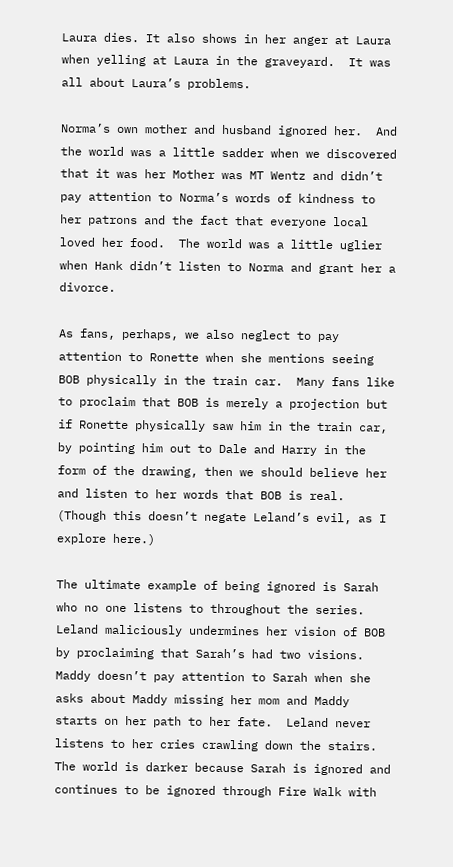Laura dies. It also shows in her anger at Laura when yelling at Laura in the graveyard.  It was all about Laura’s problems.

Norma’s own mother and husband ignored her.  And the world was a little sadder when we discovered that it was her Mother was MT Wentz and didn’t pay attention to Norma’s words of kindness to her patrons and the fact that everyone local loved her food.  The world was a little uglier when Hank didn’t listen to Norma and grant her a divorce.

As fans, perhaps, we also neglect to pay attention to Ronette when she mentions seeing BOB physically in the train car.  Many fans like to proclaim that BOB is merely a projection but if Ronette physically saw him in the train car, by pointing him out to Dale and Harry in the form of the drawing, then we should believe her and listen to her words that BOB is real. (Though this doesn’t negate Leland’s evil, as I explore here.)

The ultimate example of being ignored is Sarah who no one listens to throughout the series.  Leland maliciously undermines her vision of BOB by proclaiming that Sarah’s had two visions. Maddy doesn’t pay attention to Sarah when she asks about Maddy missing her mom and Maddy starts on her path to her fate.  Leland never listens to her cries crawling down the stairs.  The world is darker because Sarah is ignored and continues to be ignored through Fire Walk with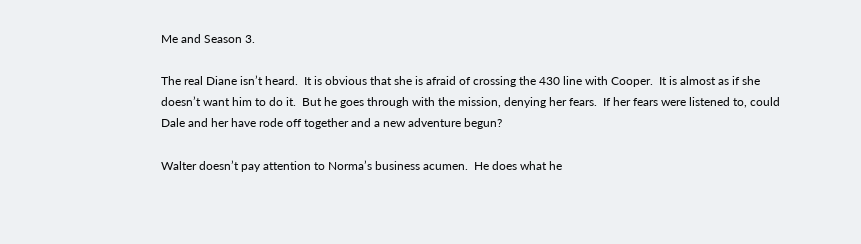Me and Season 3.

The real Diane isn’t heard.  It is obvious that she is afraid of crossing the 430 line with Cooper.  It is almost as if she doesn’t want him to do it.  But he goes through with the mission, denying her fears.  If her fears were listened to, could Dale and her have rode off together and a new adventure begun?

Walter doesn’t pay attention to Norma’s business acumen.  He does what he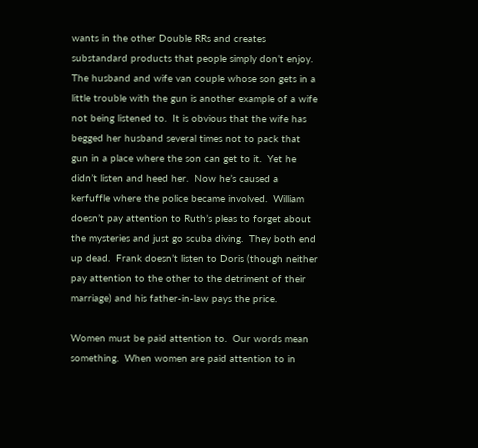wants in the other Double RRs and creates substandard products that people simply don’t enjoy.  The husband and wife van couple whose son gets in a little trouble with the gun is another example of a wife not being listened to.  It is obvious that the wife has begged her husband several times not to pack that gun in a place where the son can get to it.  Yet he didn’t listen and heed her.  Now he’s caused a kerfuffle where the police became involved.  William doesn’t pay attention to Ruth’s pleas to forget about the mysteries and just go scuba diving.  They both end up dead.  Frank doesn’t listen to Doris (though neither pay attention to the other to the detriment of their marriage) and his father-in-law pays the price.

Women must be paid attention to.  Our words mean something.  When women are paid attention to in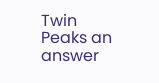Twin Peaks an answer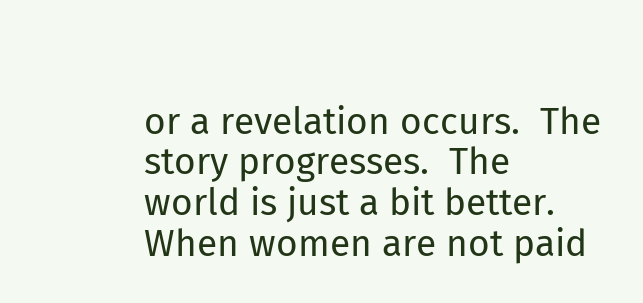or a revelation occurs.  The story progresses.  The world is just a bit better.  When women are not paid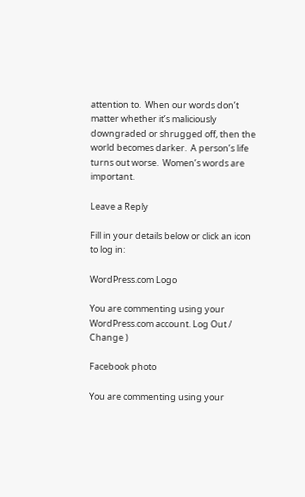attention to.  When our words don’t matter whether it’s maliciously downgraded or shrugged off, then the world becomes darker.  A person’s life turns out worse.  Women’s words are important.

Leave a Reply

Fill in your details below or click an icon to log in:

WordPress.com Logo

You are commenting using your WordPress.com account. Log Out /  Change )

Facebook photo

You are commenting using your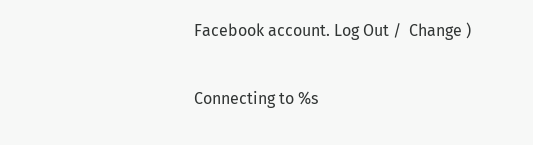Facebook account. Log Out /  Change )

Connecting to %s